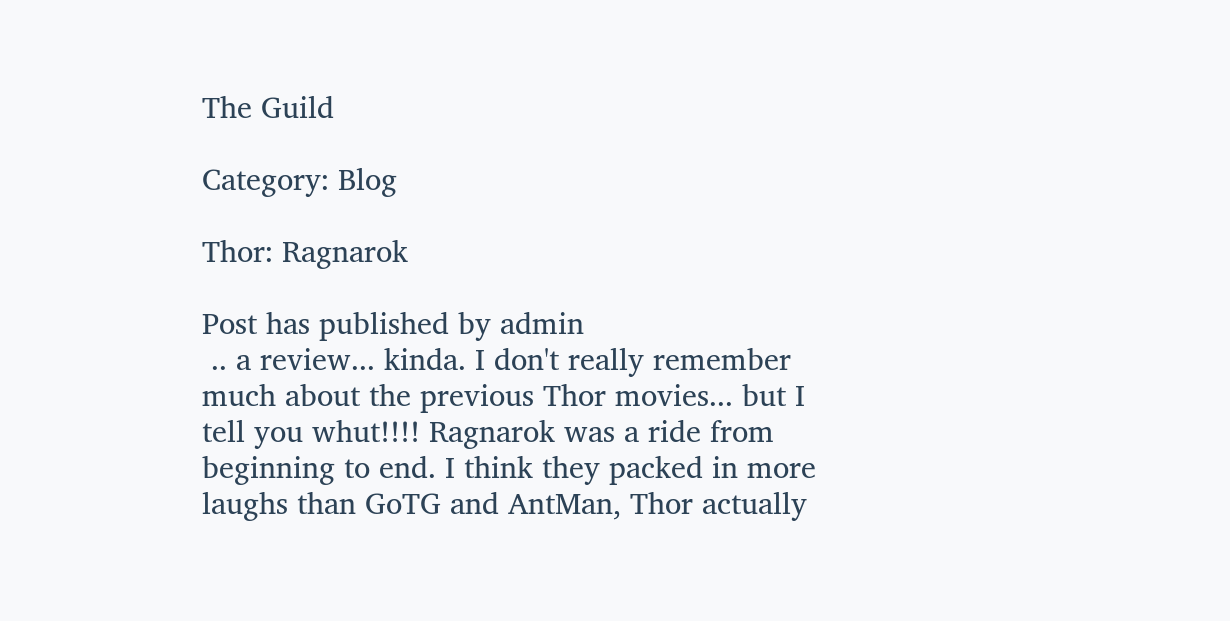The Guild

Category: Blog

Thor: Ragnarok

Post has published by admin
 .. a review... kinda. I don't really remember much about the previous Thor movies... but I tell you whut!!!! Ragnarok was a ride from beginning to end. I think they packed in more laughs than GoTG and AntMan, Thor actually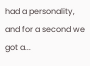had a personality, and for a second we got a...